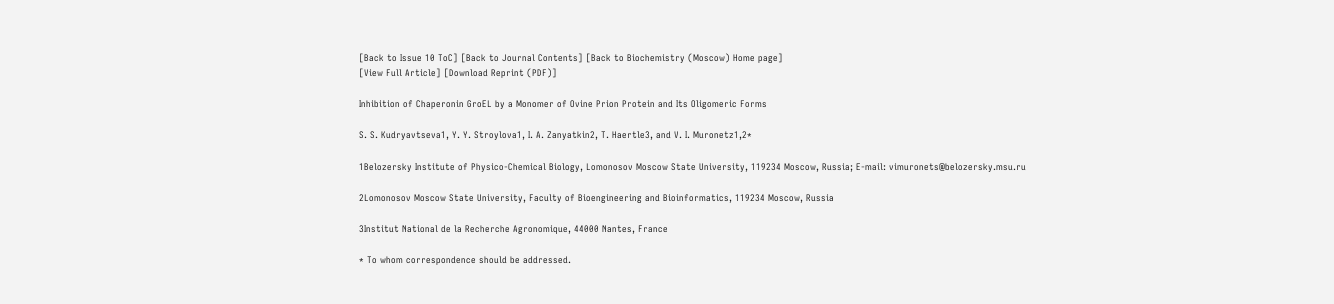[Back to Issue 10 ToC] [Back to Journal Contents] [Back to Biochemistry (Moscow) Home page]
[View Full Article] [Download Reprint (PDF)]

Inhibition of Chaperonin GroEL by a Monomer of Ovine Prion Protein and Its Oligomeric Forms

S. S. Kudryavtseva1, Y. Y. Stroylova1, I. A. Zanyatkin2, T. Haertle3, and V. I. Muronetz1,2*

1Belozersky Institute of Physico-Chemical Biology, Lomonosov Moscow State University, 119234 Moscow, Russia; E-mail: vimuronets@belozersky.msu.ru

2Lomonosov Moscow State University, Faculty of Bioengineering and Bioinformatics, 119234 Moscow, Russia

3Institut National de la Recherche Agronomique, 44000 Nantes, France

* To whom correspondence should be addressed.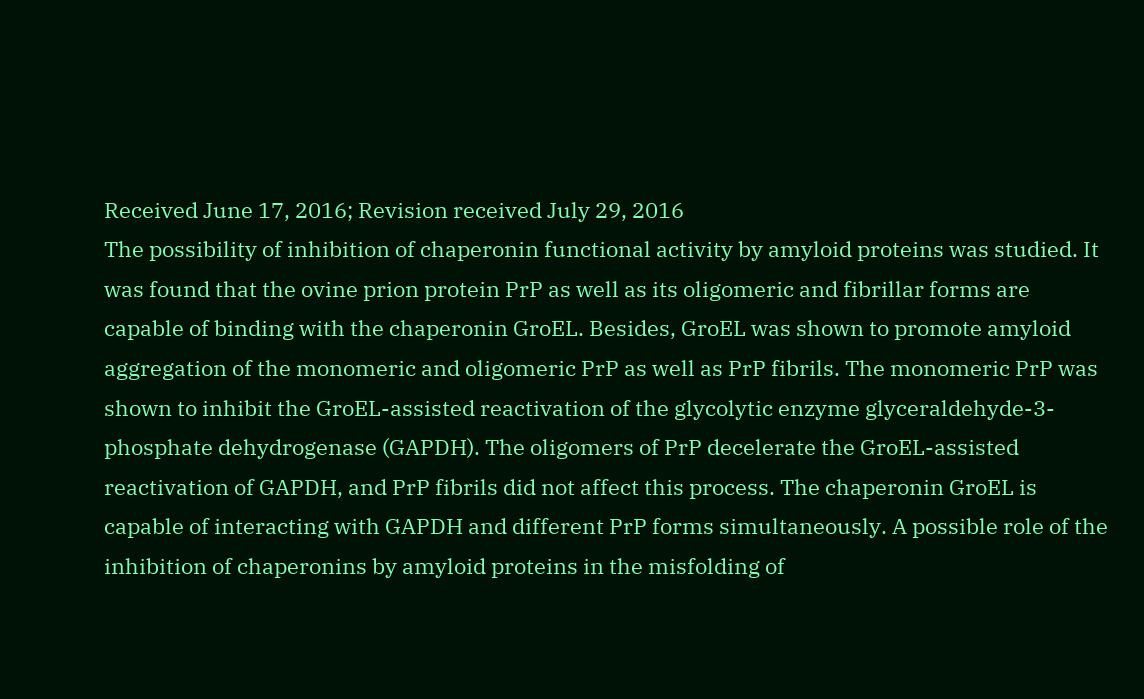Received June 17, 2016; Revision received July 29, 2016
The possibility of inhibition of chaperonin functional activity by amyloid proteins was studied. It was found that the ovine prion protein PrP as well as its oligomeric and fibrillar forms are capable of binding with the chaperonin GroEL. Besides, GroEL was shown to promote amyloid aggregation of the monomeric and oligomeric PrP as well as PrP fibrils. The monomeric PrP was shown to inhibit the GroEL-assisted reactivation of the glycolytic enzyme glyceraldehyde-3-phosphate dehydrogenase (GAPDH). The oligomers of PrP decelerate the GroEL-assisted reactivation of GAPDH, and PrP fibrils did not affect this process. The chaperonin GroEL is capable of interacting with GAPDH and different PrP forms simultaneously. A possible role of the inhibition of chaperonins by amyloid proteins in the misfolding of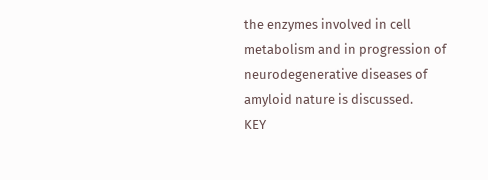the enzymes involved in cell metabolism and in progression of neurodegenerative diseases of amyloid nature is discussed.
KEY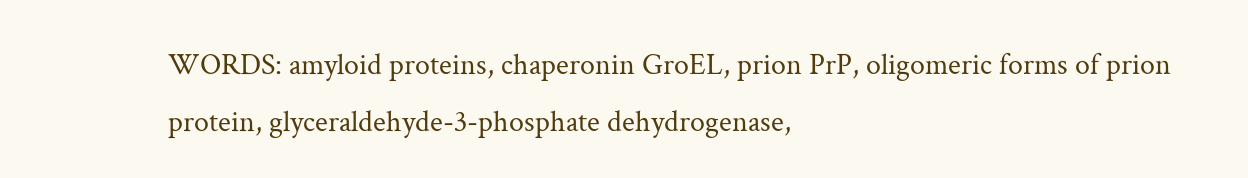WORDS: amyloid proteins, chaperonin GroEL, prion PrP, oligomeric forms of prion protein, glyceraldehyde-3-phosphate dehydrogenase,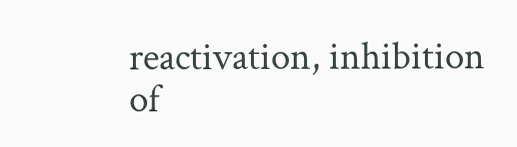reactivation, inhibition of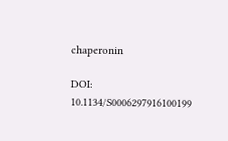chaperonin

DOI: 10.1134/S0006297916100199